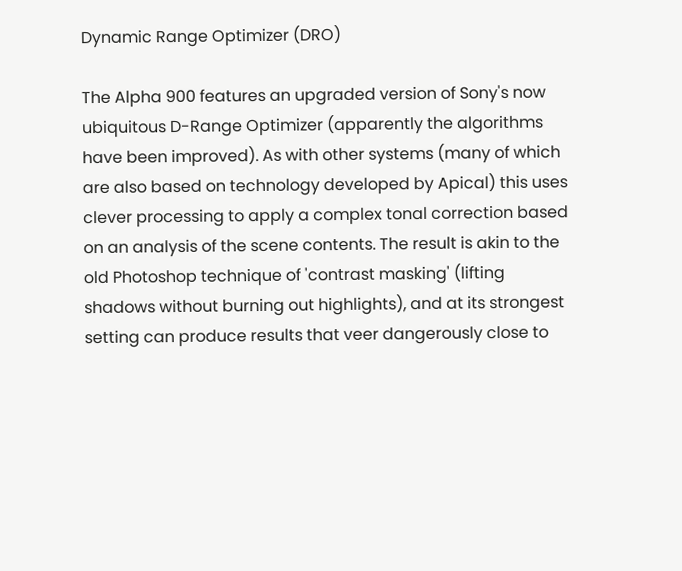Dynamic Range Optimizer (DRO)

The Alpha 900 features an upgraded version of Sony's now ubiquitous D-Range Optimizer (apparently the algorithms have been improved). As with other systems (many of which are also based on technology developed by Apical) this uses clever processing to apply a complex tonal correction based on an analysis of the scene contents. The result is akin to the old Photoshop technique of 'contrast masking' (lifting shadows without burning out highlights), and at its strongest setting can produce results that veer dangerously close to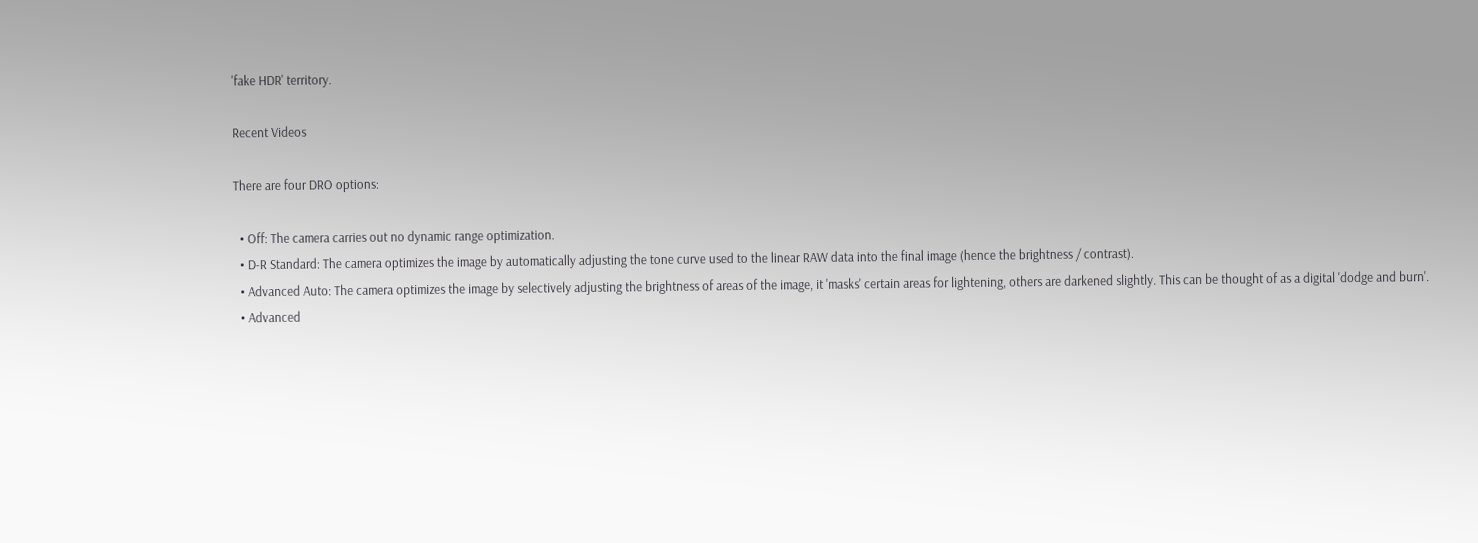'fake HDR' territory.

Recent Videos

There are four DRO options:

  • Off: The camera carries out no dynamic range optimization.
  • D-R Standard: The camera optimizes the image by automatically adjusting the tone curve used to the linear RAW data into the final image (hence the brightness / contrast).
  • Advanced Auto: The camera optimizes the image by selectively adjusting the brightness of areas of the image, it 'masks' certain areas for lightening, others are darkened slightly. This can be thought of as a digital 'dodge and burn'.
  • Advanced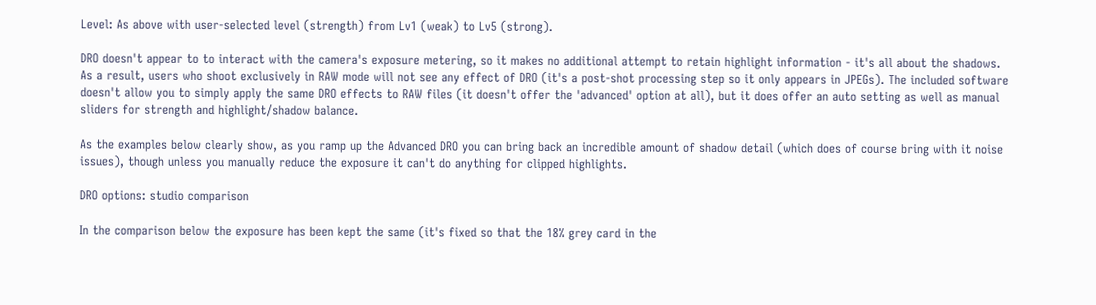Level: As above with user-selected level (strength) from Lv1 (weak) to Lv5 (strong).

DRO doesn't appear to to interact with the camera's exposure metering, so it makes no additional attempt to retain highlight information - it's all about the shadows. As a result, users who shoot exclusively in RAW mode will not see any effect of DRO (it's a post-shot processing step so it only appears in JPEGs). The included software doesn't allow you to simply apply the same DRO effects to RAW files (it doesn't offer the 'advanced' option at all), but it does offer an auto setting as well as manual sliders for strength and highlight/shadow balance.

As the examples below clearly show, as you ramp up the Advanced DRO you can bring back an incredible amount of shadow detail (which does of course bring with it noise issues), though unless you manually reduce the exposure it can't do anything for clipped highlights.

DRO options: studio comparison

In the comparison below the exposure has been kept the same (it's fixed so that the 18% grey card in the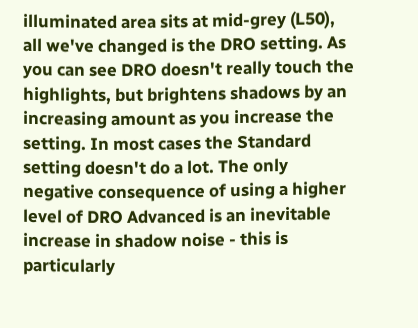illuminated area sits at mid-grey (L50), all we've changed is the DRO setting. As you can see DRO doesn't really touch the highlights, but brightens shadows by an increasing amount as you increase the setting. In most cases the Standard setting doesn't do a lot. The only negative consequence of using a higher level of DRO Advanced is an inevitable increase in shadow noise - this is particularly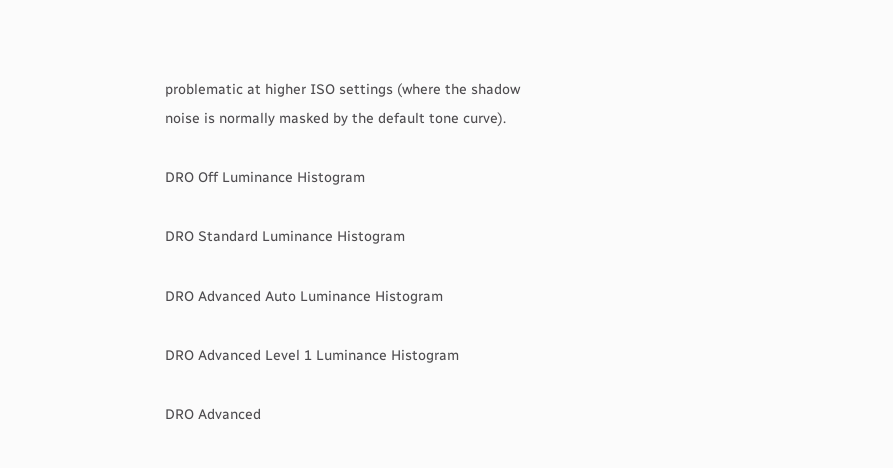problematic at higher ISO settings (where the shadow noise is normally masked by the default tone curve).

DRO Off Luminance Histogram

DRO Standard Luminance Histogram

DRO Advanced Auto Luminance Histogram

DRO Advanced Level 1 Luminance Histogram

DRO Advanced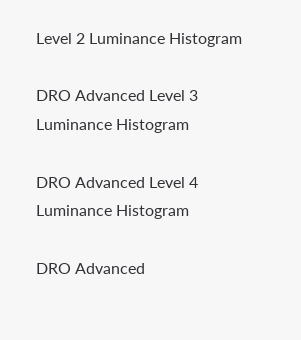Level 2 Luminance Histogram

DRO Advanced Level 3 Luminance Histogram

DRO Advanced Level 4 Luminance Histogram

DRO Advanced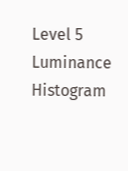Level 5 Luminance Histogram